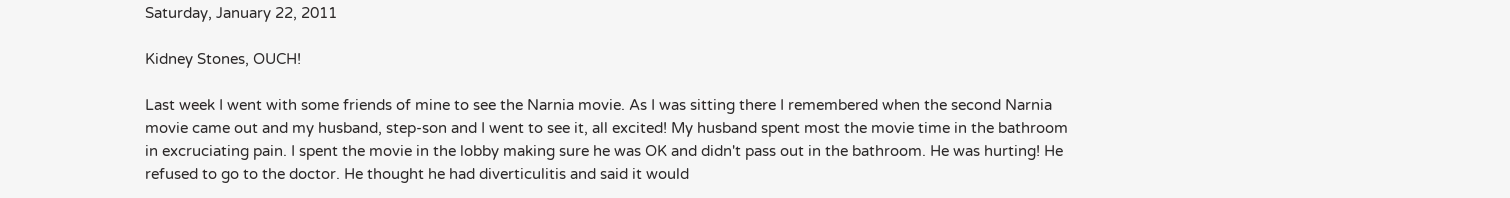Saturday, January 22, 2011

Kidney Stones, OUCH!

Last week I went with some friends of mine to see the Narnia movie. As I was sitting there I remembered when the second Narnia movie came out and my husband, step-son and I went to see it, all excited! My husband spent most the movie time in the bathroom in excruciating pain. I spent the movie in the lobby making sure he was OK and didn't pass out in the bathroom. He was hurting! He refused to go to the doctor. He thought he had diverticulitis and said it would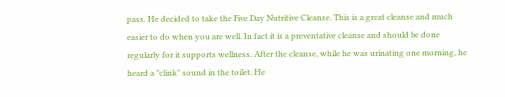pass. He decided to take the Five Day Nutritive Cleanse. This is a great cleanse and much easier to do when you are well. In fact it is a preventative cleanse and should be done regularly for it supports wellness. After the cleanse, while he was urinating one morning, he heard a "clink" sound in the toilet. He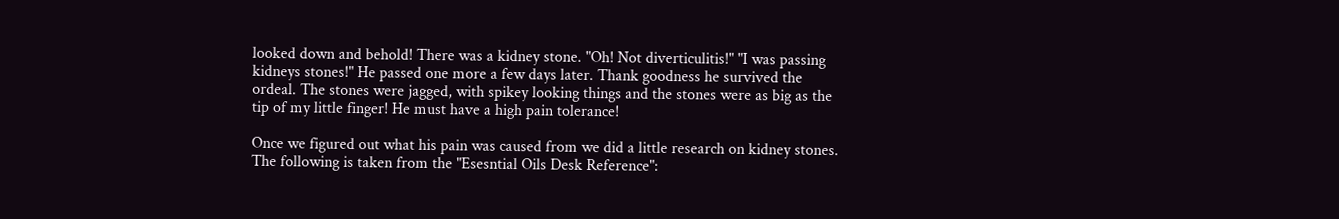looked down and behold! There was a kidney stone. "Oh! Not diverticulitis!" "I was passing kidneys stones!" He passed one more a few days later. Thank goodness he survived the ordeal. The stones were jagged, with spikey looking things and the stones were as big as the tip of my little finger! He must have a high pain tolerance!

Once we figured out what his pain was caused from we did a little research on kidney stones. The following is taken from the "Esesntial Oils Desk Reference":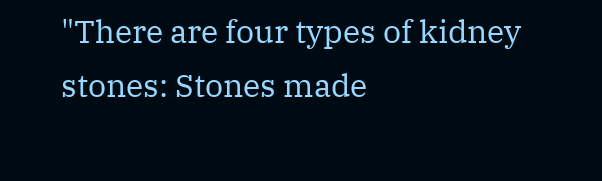"There are four types of kidney stones: Stones made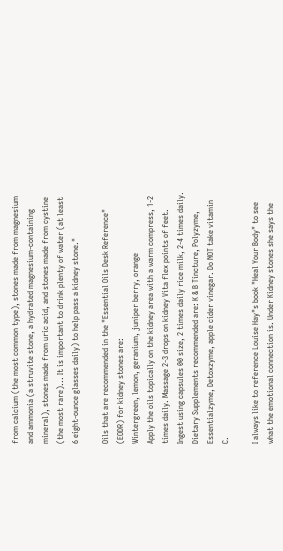from calcium (the most common type), stones made from magnesium and ammonia (a struvite stone, a hydrated magnesium-containing mineral), stones made from uric acid, and stones made from cystine (the most rare)... It is important to drink plenty of water (at least 6 eight-ounce glasses daily) to help pass a kidney stone."

Oils that are recommended in the "Essential Oils Desk Reference" (EODR) for kidney stones are:
Wintergreen, lemon, geranium, juniper berry, orange
Apply the oils topically on the kidney area with a warm compress, 1-2 times daily. Massage 2-3 drops on kidney Vita flex points of feet. Ingest using capsules 00 size, 2 times daily rice milk, 2-4 times daily.
Dietary Supplements recommended are: K & B Tincture, Polyzyme, Essentialzyme, Detoxzyme, apple cider vinegar. Do NOT take vitamin C.

I always like to reference Louise Hay"s book "Heal Your Body" to see what the emotional connection is. Under Kidney stones she says the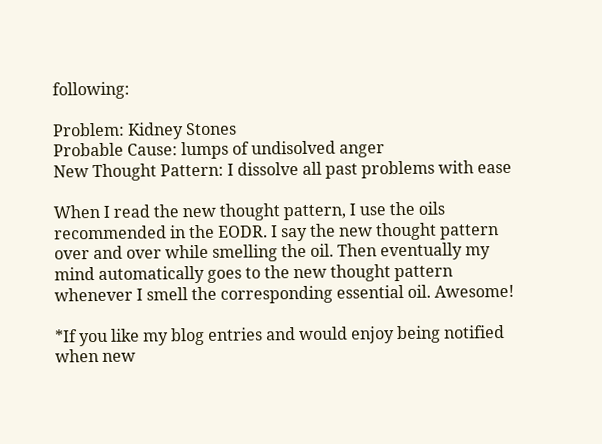following:

Problem: Kidney Stones
Probable Cause: lumps of undisolved anger
New Thought Pattern: I dissolve all past problems with ease

When I read the new thought pattern, I use the oils recommended in the EODR. I say the new thought pattern over and over while smelling the oil. Then eventually my mind automatically goes to the new thought pattern whenever I smell the corresponding essential oil. Awesome!

*If you like my blog entries and would enjoy being notified when new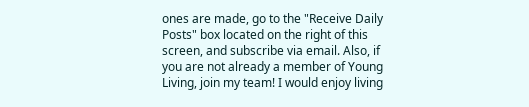ones are made, go to the "Receive Daily Posts" box located on the right of this screen, and subscribe via email. Also, if you are not already a member of Young Living, join my team! I would enjoy living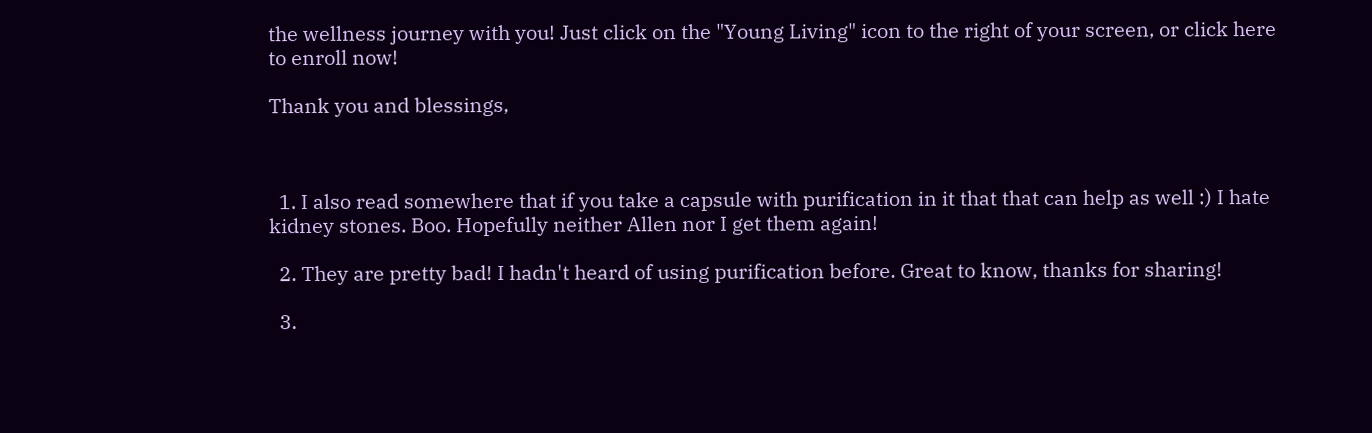the wellness journey with you! Just click on the "Young Living" icon to the right of your screen, or click here to enroll now!

Thank you and blessings,



  1. I also read somewhere that if you take a capsule with purification in it that that can help as well :) I hate kidney stones. Boo. Hopefully neither Allen nor I get them again!

  2. They are pretty bad! I hadn't heard of using purification before. Great to know, thanks for sharing!

  3.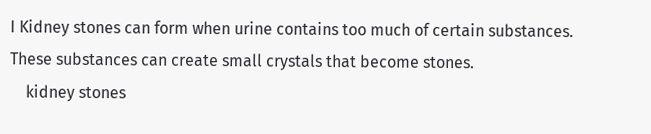I Kidney stones can form when urine contains too much of certain substances. These substances can create small crystals that become stones.
    kidney stones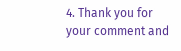4. Thank you for your comment and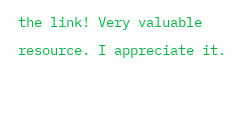the link! Very valuable resource. I appreciate it.